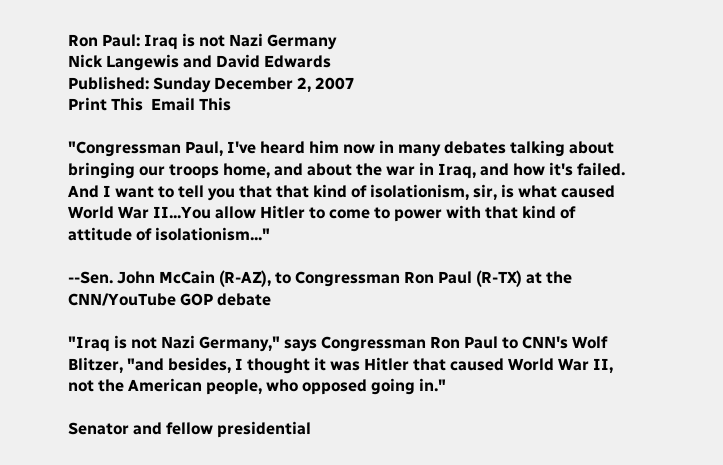Ron Paul: Iraq is not Nazi Germany
Nick Langewis and David Edwards
Published: Sunday December 2, 2007
Print This  Email This

"Congressman Paul, I've heard him now in many debates talking about bringing our troops home, and about the war in Iraq, and how it's failed. And I want to tell you that that kind of isolationism, sir, is what caused World War II...You allow Hitler to come to power with that kind of attitude of isolationism..."

--Sen. John McCain (R-AZ), to Congressman Ron Paul (R-TX) at the CNN/YouTube GOP debate

"Iraq is not Nazi Germany," says Congressman Ron Paul to CNN's Wolf Blitzer, "and besides, I thought it was Hitler that caused World War II, not the American people, who opposed going in."

Senator and fellow presidential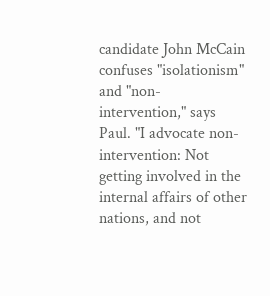candidate John McCain confuses "isolationism" and "non-intervention," says Paul. "I advocate non-intervention: Not getting involved in the internal affairs of other nations, and not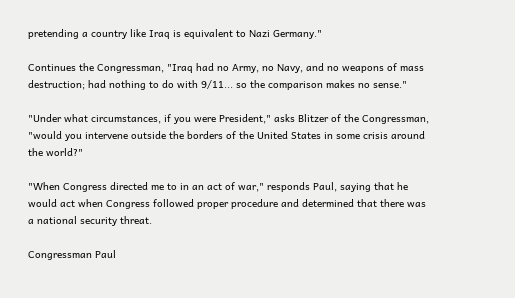pretending a country like Iraq is equivalent to Nazi Germany."

Continues the Congressman, "Iraq had no Army, no Navy, and no weapons of mass destruction; had nothing to do with 9/11... so the comparison makes no sense."

"Under what circumstances, if you were President," asks Blitzer of the Congressman, "would you intervene outside the borders of the United States in some crisis around the world?"

"When Congress directed me to in an act of war," responds Paul, saying that he would act when Congress followed proper procedure and determined that there was a national security threat.

Congressman Paul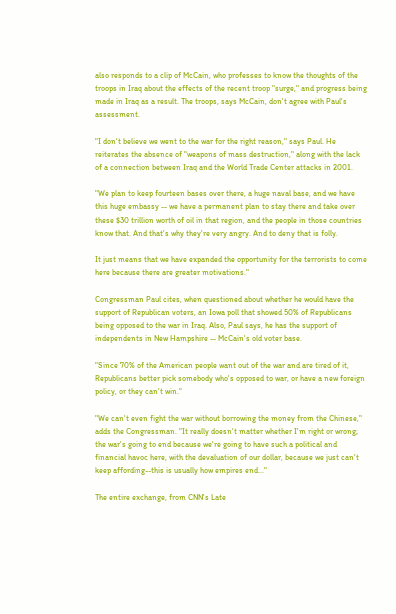also responds to a clip of McCain, who professes to know the thoughts of the troops in Iraq about the effects of the recent troop "surge," and progress being made in Iraq as a result. The troops, says McCain, don't agree with Paul's assessment.

"I don't believe we went to the war for the right reason," says Paul. He reiterates the absence of "weapons of mass destruction," along with the lack of a connection between Iraq and the World Trade Center attacks in 2001.

"We plan to keep fourteen bases over there, a huge naval base, and we have this huge embassy -- we have a permanent plan to stay there and take over these $30 trillion worth of oil in that region, and the people in those countries know that. And that's why they're very angry. And to deny that is folly.

It just means that we have expanded the opportunity for the terrorists to come here because there are greater motivations."

Congressman Paul cites, when questioned about whether he would have the support of Republican voters, an Iowa poll that showed 50% of Republicans being opposed to the war in Iraq. Also, Paul says, he has the support of independents in New Hampshire -- McCain's old voter base.

"Since 70% of the American people want out of the war and are tired of it, Republicans better pick somebody who's opposed to war, or have a new foreign policy, or they can't win."

"We can't even fight the war without borrowing the money from the Chinese," adds the Congressman. "It really doesn't matter whether I'm right or wrong; the war's going to end because we're going to have such a political and financial havoc here, with the devaluation of our dollar, because we just can't keep affording--this is usually how empires end..."

The entire exchange, from CNN's Late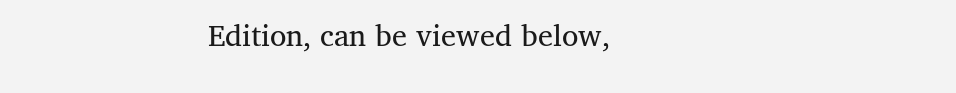Edition, can be viewed below,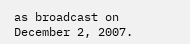as broadcast on December 2, 2007.